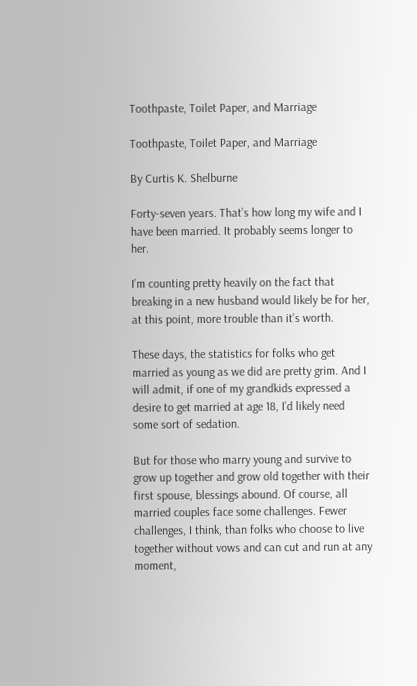Toothpaste, Toilet Paper, and Marriage

Toothpaste, Toilet Paper, and Marriage

By Curtis K. Shelburne

Forty-seven years. That’s how long my wife and I have been married. It probably seems longer to her.

I’m counting pretty heavily on the fact that breaking in a new husband would likely be for her, at this point, more trouble than it’s worth.

These days, the statistics for folks who get married as young as we did are pretty grim. And I will admit, if one of my grandkids expressed a desire to get married at age 18, I’d likely need some sort of sedation.

But for those who marry young and survive to grow up together and grow old together with their first spouse, blessings abound. Of course, all married couples face some challenges. Fewer challenges, I think, than folks who choose to live together without vows and can cut and run at any moment,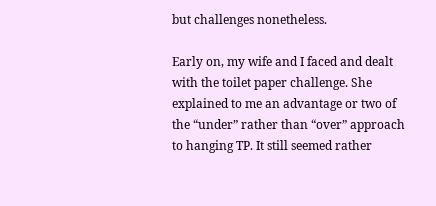but challenges nonetheless.

Early on, my wife and I faced and dealt with the toilet paper challenge. She explained to me an advantage or two of the “under” rather than “over” approach to hanging TP. It still seemed rather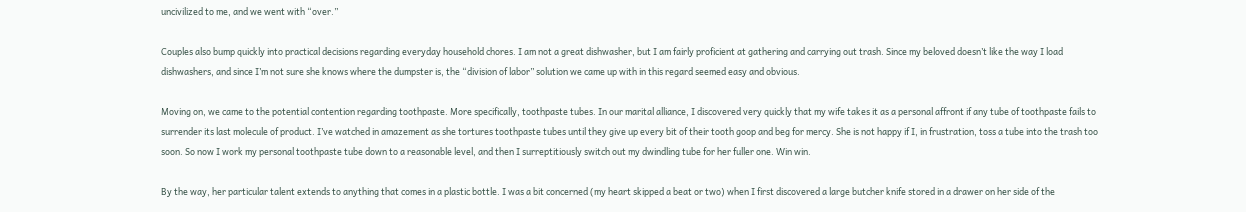uncivilized to me, and we went with “over.”

Couples also bump quickly into practical decisions regarding everyday household chores. I am not a great dishwasher, but I am fairly proficient at gathering and carrying out trash. Since my beloved doesn’t like the way I load dishwashers, and since I’m not sure she knows where the dumpster is, the “division of labor” solution we came up with in this regard seemed easy and obvious.

Moving on, we came to the potential contention regarding toothpaste. More specifically, toothpaste tubes. In our marital alliance, I discovered very quickly that my wife takes it as a personal affront if any tube of toothpaste fails to surrender its last molecule of product. I’ve watched in amazement as she tortures toothpaste tubes until they give up every bit of their tooth goop and beg for mercy. She is not happy if I, in frustration, toss a tube into the trash too soon. So now I work my personal toothpaste tube down to a reasonable level, and then I surreptitiously switch out my dwindling tube for her fuller one. Win win.

By the way, her particular talent extends to anything that comes in a plastic bottle. I was a bit concerned (my heart skipped a beat or two) when I first discovered a large butcher knife stored in a drawer on her side of the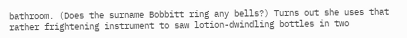bathroom. (Does the surname Bobbitt ring any bells?) Turns out she uses that rather frightening instrument to saw lotion-dwindling bottles in two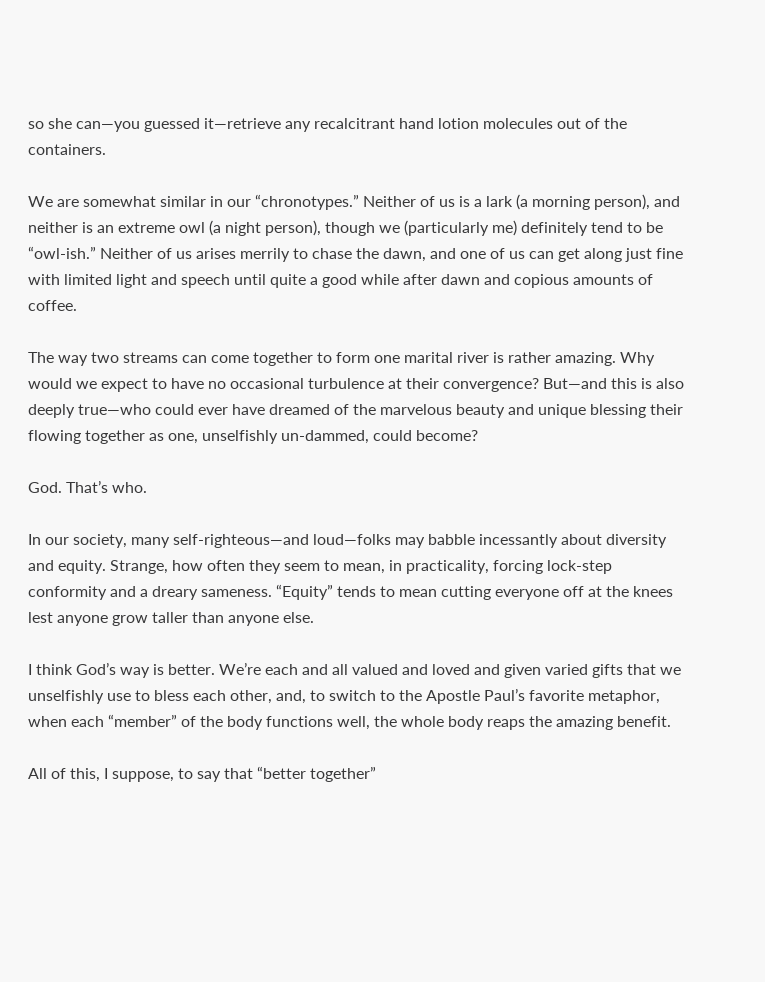so she can—you guessed it—retrieve any recalcitrant hand lotion molecules out of the containers.

We are somewhat similar in our “chronotypes.” Neither of us is a lark (a morning person), and neither is an extreme owl (a night person), though we (particularly me) definitely tend to be “owl-ish.” Neither of us arises merrily to chase the dawn, and one of us can get along just fine with limited light and speech until quite a good while after dawn and copious amounts of coffee.

The way two streams can come together to form one marital river is rather amazing. Why would we expect to have no occasional turbulence at their convergence? But—and this is also deeply true—who could ever have dreamed of the marvelous beauty and unique blessing their flowing together as one, unselfishly un-dammed, could become?

God. That’s who.

In our society, many self-righteous—and loud—folks may babble incessantly about diversity and equity. Strange, how often they seem to mean, in practicality, forcing lock-step conformity and a dreary sameness. “Equity” tends to mean cutting everyone off at the knees lest anyone grow taller than anyone else.

I think God’s way is better. We’re each and all valued and loved and given varied gifts that we unselfishly use to bless each other, and, to switch to the Apostle Paul’s favorite metaphor, when each “member” of the body functions well, the whole body reaps the amazing benefit.

All of this, I suppose, to say that “better together”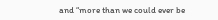and “more than we could ever be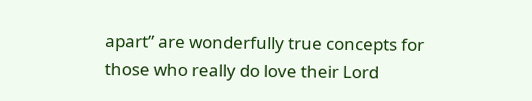apart” are wonderfully true concepts for those who really do love their Lord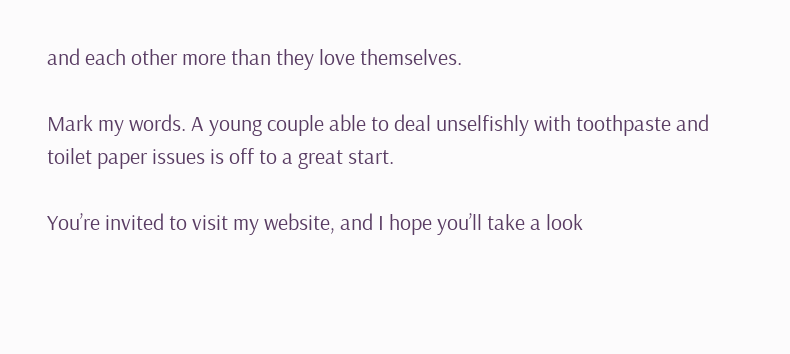and each other more than they love themselves.

Mark my words. A young couple able to deal unselfishly with toothpaste and toilet paper issues is off to a great start.

You’re invited to visit my website, and I hope you’ll take a look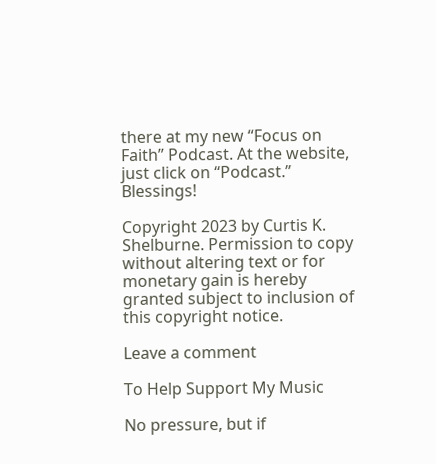there at my new “Focus on Faith” Podcast. At the website, just click on “Podcast.” Blessings!

Copyright 2023 by Curtis K. Shelburne. Permission to copy without altering text or for monetary gain is hereby granted subject to inclusion of this copyright notice.

Leave a comment

To Help Support My Music

No pressure, but if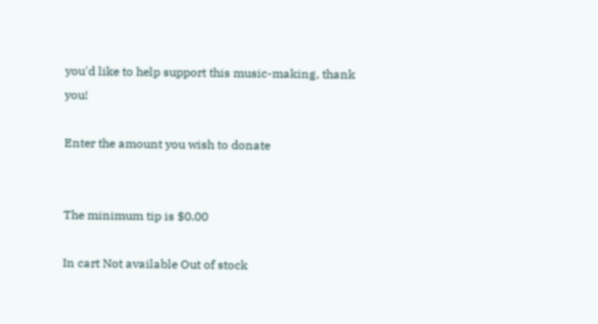you'd like to help support this music-making, thank you!

Enter the amount you wish to donate


The minimum tip is $0.00

In cart Not available Out of stock